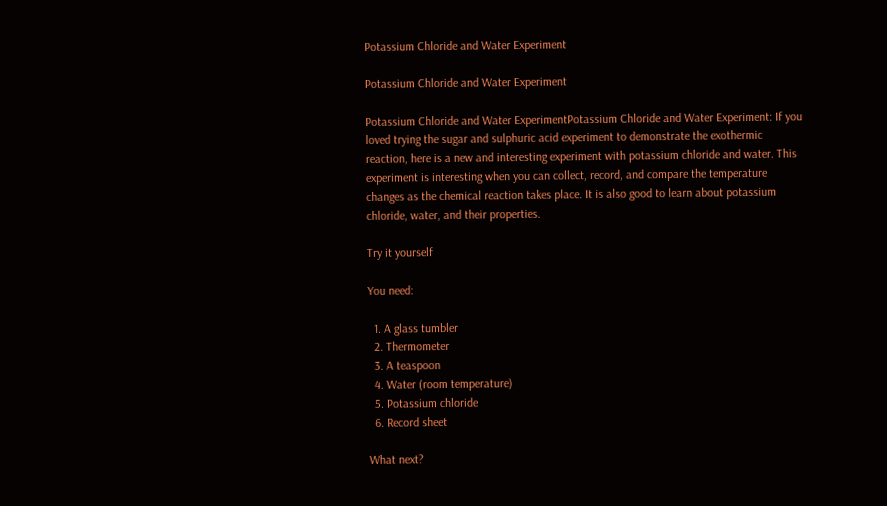Potassium Chloride and Water Experiment

Potassium Chloride and Water Experiment

Potassium Chloride and Water ExperimentPotassium Chloride and Water Experiment: If you loved trying the sugar and sulphuric acid experiment to demonstrate the exothermic reaction, here is a new and interesting experiment with potassium chloride and water. This experiment is interesting when you can collect, record, and compare the temperature changes as the chemical reaction takes place. It is also good to learn about potassium chloride, water, and their properties.

Try it yourself

You need:

  1. A glass tumbler
  2. Thermometer
  3. A teaspoon
  4. Water (room temperature)
  5. Potassium chloride
  6. Record sheet

What next?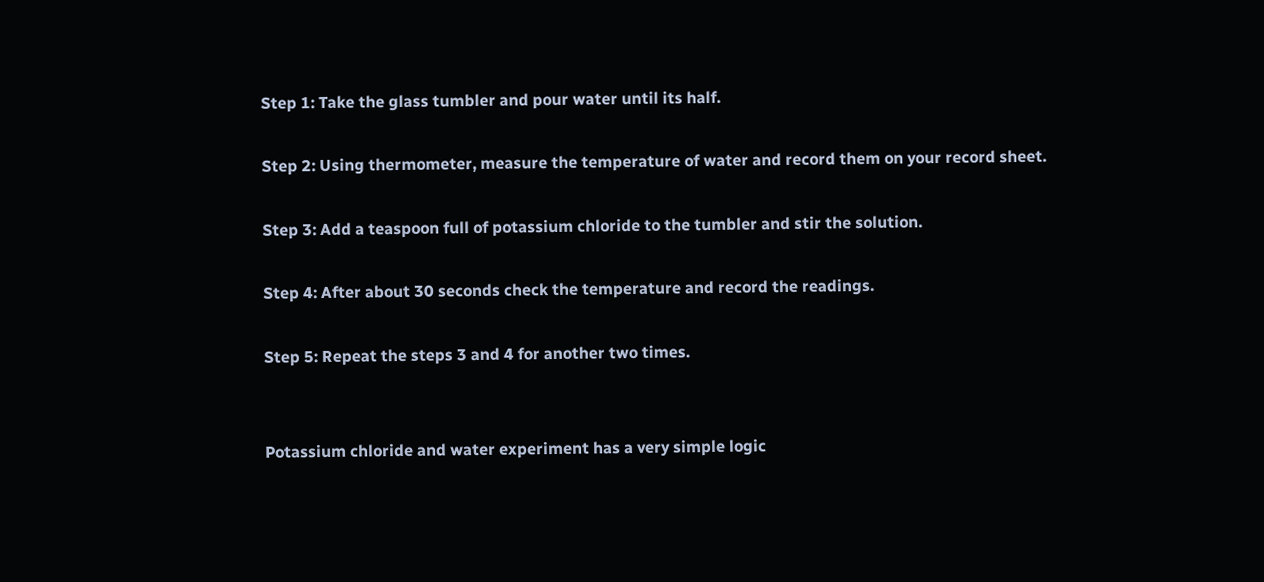Step 1: Take the glass tumbler and pour water until its half.

Step 2: Using thermometer, measure the temperature of water and record them on your record sheet.

Step 3: Add a teaspoon full of potassium chloride to the tumbler and stir the solution.

Step 4: After about 30 seconds check the temperature and record the readings.

Step 5: Repeat the steps 3 and 4 for another two times.


Potassium chloride and water experiment has a very simple logic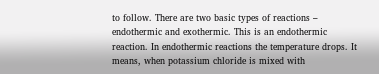to follow. There are two basic types of reactions – endothermic and exothermic. This is an endothermic reaction. In endothermic reactions the temperature drops. It means, when potassium chloride is mixed with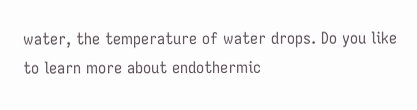water, the temperature of water drops. Do you like to learn more about endothermic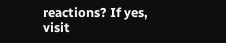reactions? If yes, visit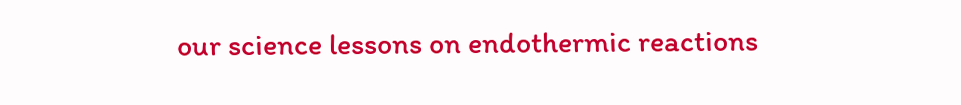our science lessons on endothermic reactions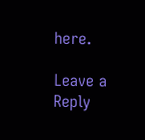here.

Leave a Reply